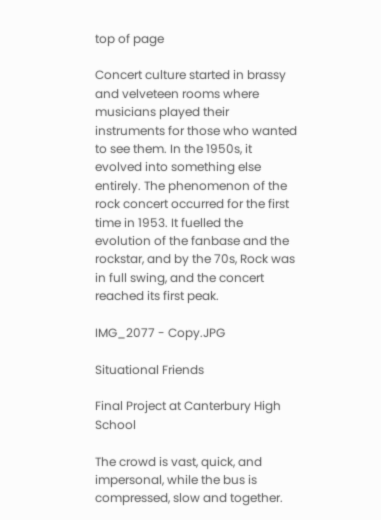top of page

Concert culture started in brassy and velveteen rooms where musicians played their instruments for those who wanted to see them. In the 1950s, it evolved into something else entirely. The phenomenon of the rock concert occurred for the first time in 1953. It fuelled the evolution of the fanbase and the rockstar, and by the 70s, Rock was in full swing, and the concert reached its first peak.

IMG_2077 - Copy.JPG

Situational Friends

Final Project at Canterbury High School

The crowd is vast, quick, and impersonal, while the bus is compressed, slow and together.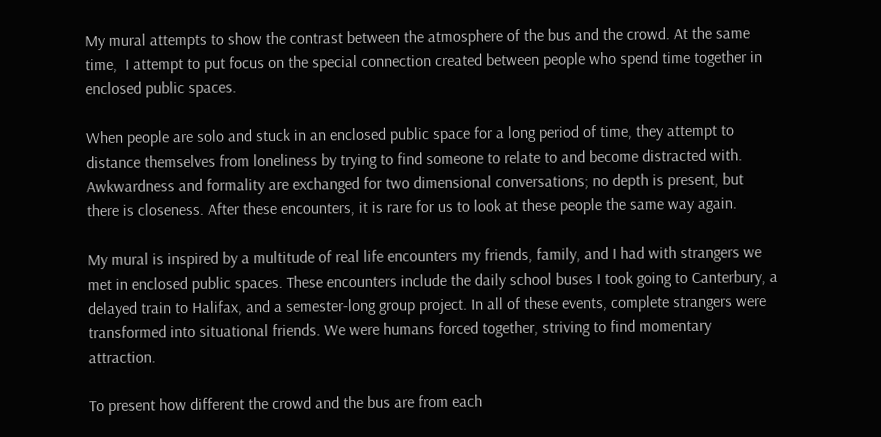My mural attempts to show the contrast between the atmosphere of the bus and the crowd. At the same time,  I attempt to put focus on the special connection created between people who spend time together in enclosed public spaces.

When people are solo and stuck in an enclosed public space for a long period of time, they attempt to distance themselves from loneliness by trying to find someone to relate to and become distracted with. Awkwardness and formality are exchanged for two dimensional conversations; no depth is present, but there is closeness. After these encounters, it is rare for us to look at these people the same way again.

My mural is inspired by a multitude of real life encounters my friends, family, and I had with strangers we met in enclosed public spaces. These encounters include the daily school buses I took going to Canterbury, a delayed train to Halifax, and a semester-long group project. In all of these events, complete strangers were transformed into situational friends. We were humans forced together, striving to find momentary attraction.

To present how different the crowd and the bus are from each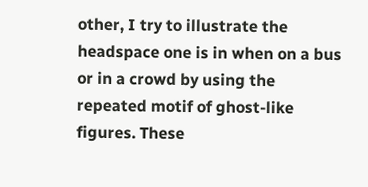other, I try to illustrate the headspace one is in when on a bus or in a crowd by using the repeated motif of ghost-like figures. These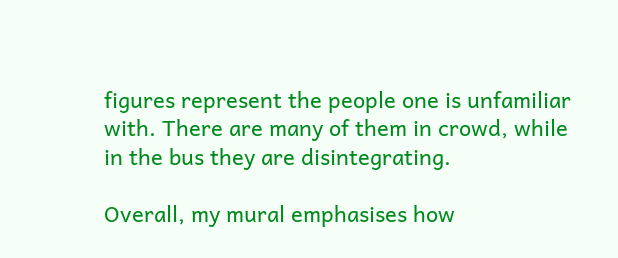figures represent the people one is unfamiliar with. There are many of them in crowd, while in the bus they are disintegrating.

Overall, my mural emphasises how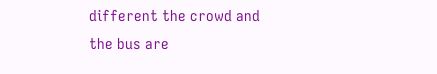different the crowd and the bus are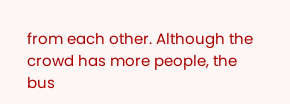from each other. Although the crowd has more people, the bus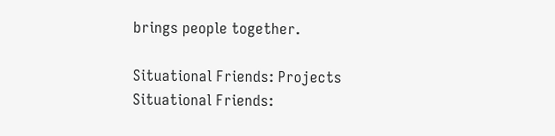brings people together.

Situational Friends: Projects
Situational Friends: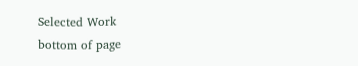Selected Work
bottom of page